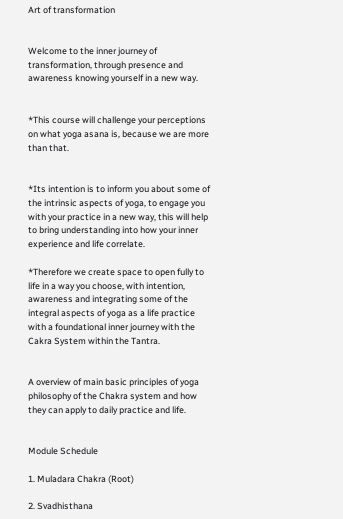Art of transformation


Welcome to the inner journey of transformation, through presence and awareness knowing yourself in a new way.


*This course will challenge your perceptions on what yoga asana is, because we are more than that.


*Its intention is to inform you about some of the intrinsic aspects of yoga, to engage you with your practice in a new way, this will help to bring understanding into how your inner experience and life correlate.

*Therefore we create space to open fully to life in a way you choose, with intention, awareness and integrating some of the integral aspects of yoga as a life practice with a foundational inner journey with the Cakra System within the Tantra.


A overview of main basic principles of yoga philosophy of the Chakra system and how they can apply to daily practice and life.


Module Schedule

1. Muladara Chakra (Root)

2. Svadhisthana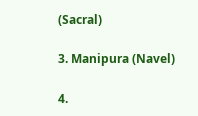(Sacral)

3. Manipura (Navel)

4.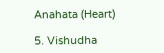Anahata (Heart)

5. Vishudha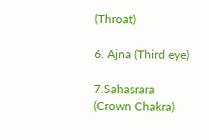(Throat)

6. Ajna (Third eye)

7.Sahasrara (Crown Chakra)